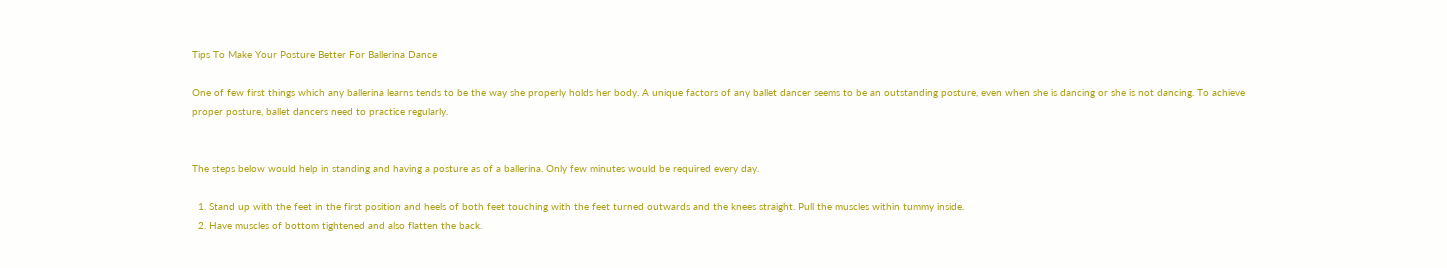Tips To Make Your Posture Better For Ballerina Dance

One of few first things which any ballerina learns tends to be the way she properly holds her body. A unique factors of any ballet dancer seems to be an outstanding posture, even when she is dancing or she is not dancing. To achieve proper posture, ballet dancers need to practice regularly.


The steps below would help in standing and having a posture as of a ballerina. Only few minutes would be required every day.

  1. Stand up with the feet in the first position and heels of both feet touching with the feet turned outwards and the knees straight. Pull the muscles within tummy inside.
  2. Have muscles of bottom tightened and also flatten the back.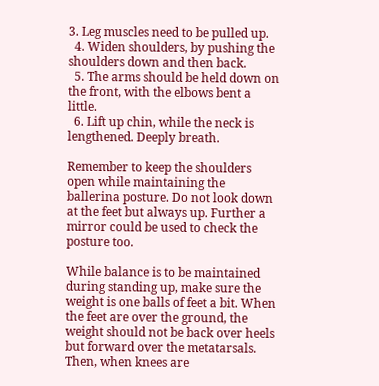3. Leg muscles need to be pulled up.
  4. Widen shoulders, by pushing the shoulders down and then back.
  5. The arms should be held down on the front, with the elbows bent a little.
  6. Lift up chin, while the neck is lengthened. Deeply breath.

Remember to keep the shoulders open while maintaining the ballerina posture. Do not look down at the feet but always up. Further a mirror could be used to check the posture too.

While balance is to be maintained during standing up, make sure the weight is one balls of feet a bit. When the feet are over the ground, the weight should not be back over heels but forward over the metatarsals. Then, when knees are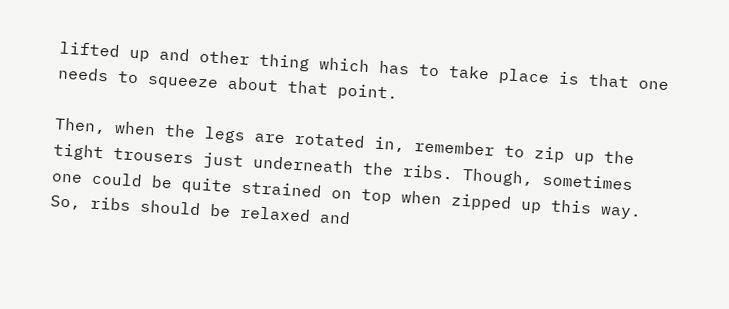lifted up and other thing which has to take place is that one needs to squeeze about that point.

Then, when the legs are rotated in, remember to zip up the tight trousers just underneath the ribs. Though, sometimes one could be quite strained on top when zipped up this way. So, ribs should be relaxed and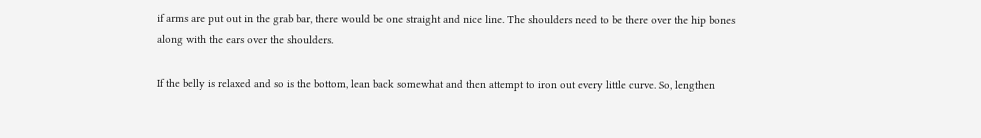if arms are put out in the grab bar, there would be one straight and nice line. The shoulders need to be there over the hip bones along with the ears over the shoulders.

If the belly is relaxed and so is the bottom, lean back somewhat and then attempt to iron out every little curve. So, lengthen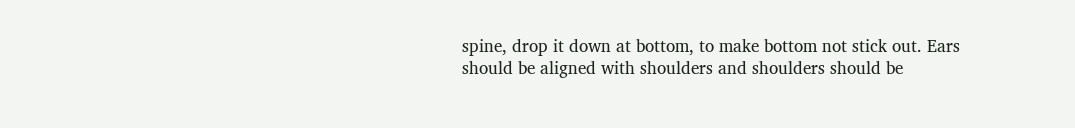spine, drop it down at bottom, to make bottom not stick out. Ears should be aligned with shoulders and shoulders should be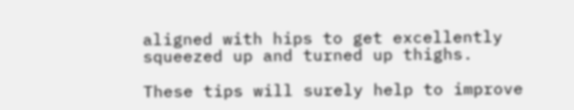aligned with hips to get excellently squeezed up and turned up thighs.

These tips will surely help to improve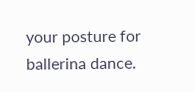your posture for ballerina dance.